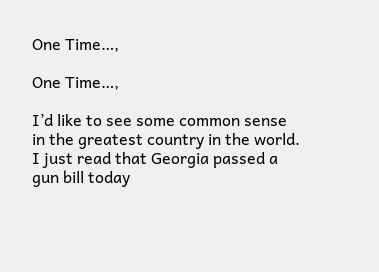One Time…,

One Time…,

I’d like to see some common sense in the greatest country in the world. I just read that Georgia passed a gun bill today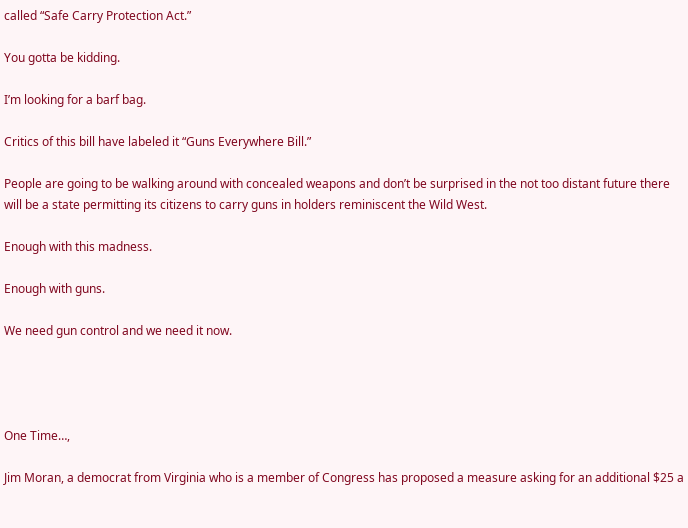called “Safe Carry Protection Act.”

You gotta be kidding.

I’m looking for a barf bag.

Critics of this bill have labeled it “Guns Everywhere Bill.”

People are going to be walking around with concealed weapons and don’t be surprised in the not too distant future there will be a state permitting its citizens to carry guns in holders reminiscent the Wild West.

Enough with this madness.

Enough with guns.

We need gun control and we need it now.




One Time…,

Jim Moran, a democrat from Virginia who is a member of Congress has proposed a measure asking for an additional $25 a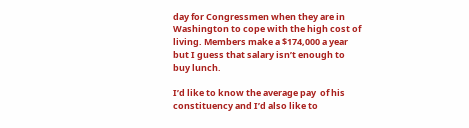day for Congressmen when they are in Washington to cope with the high cost of living. Members make a $174,000 a year but I guess that salary isn’t enough to buy lunch.

I’d like to know the average pay  of his constituency and I’d also like to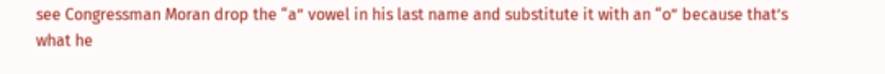see Congressman Moran drop the “a” vowel in his last name and substitute it with an “o” because that’s what he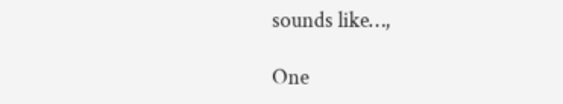sounds like…,

One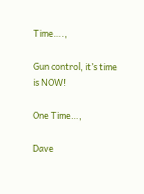Time….,

Gun control, it’s time is NOW!

One Time…,

Dave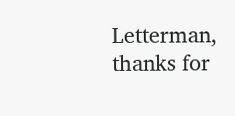Letterman, thanks for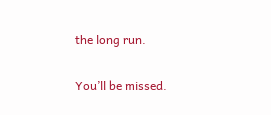the long run.

You’ll be missed.